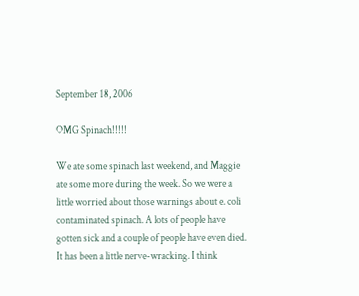September 18, 2006

OMG Spinach!!!!!

We ate some spinach last weekend, and Maggie ate some more during the week. So we were a little worried about those warnings about e. coli contaminated spinach. A lots of people have gotten sick and a couple of people have even died. It has been a little nerve-wracking. I think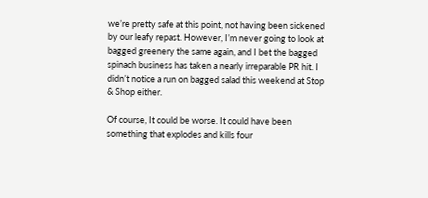we’re pretty safe at this point, not having been sickened by our leafy repast. However, I’m never going to look at bagged greenery the same again, and I bet the bagged spinach business has taken a nearly irreparable PR hit. I didn’t notice a run on bagged salad this weekend at Stop & Shop either.

Of course, It could be worse. It could have been something that explodes and kills four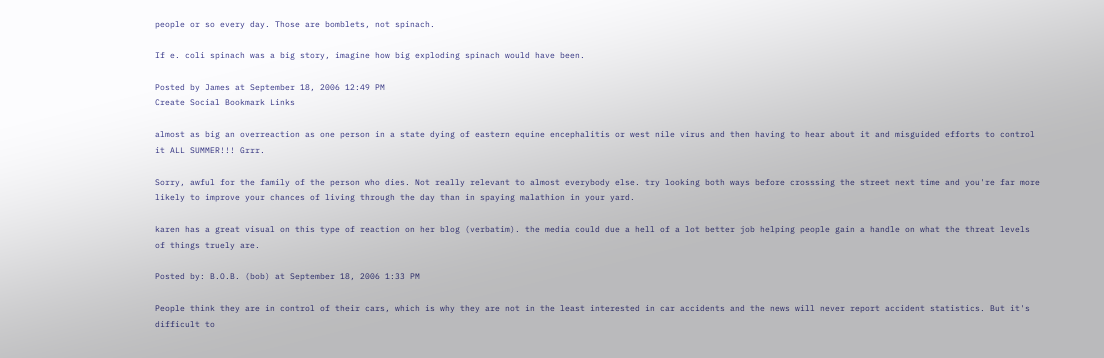people or so every day. Those are bomblets, not spinach.

If e. coli spinach was a big story, imagine how big exploding spinach would have been.

Posted by James at September 18, 2006 12:49 PM
Create Social Bookmark Links

almost as big an overreaction as one person in a state dying of eastern equine encephalitis or west nile virus and then having to hear about it and misguided efforts to control it ALL SUMMER!!! Grrr.

Sorry, awful for the family of the person who dies. Not really relevant to almost everybody else. try looking both ways before crosssing the street next time and you're far more likely to improve your chances of living through the day than in spaying malathion in your yard.

karen has a great visual on this type of reaction on her blog (verbatim). the media could due a hell of a lot better job helping people gain a handle on what the threat levels of things truely are.

Posted by: B.O.B. (bob) at September 18, 2006 1:33 PM

People think they are in control of their cars, which is why they are not in the least interested in car accidents and the news will never report accident statistics. But it's difficult to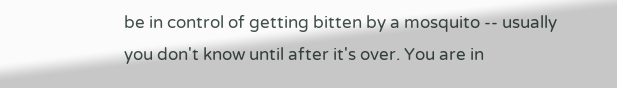be in control of getting bitten by a mosquito -- usually you don't know until after it's over. You are in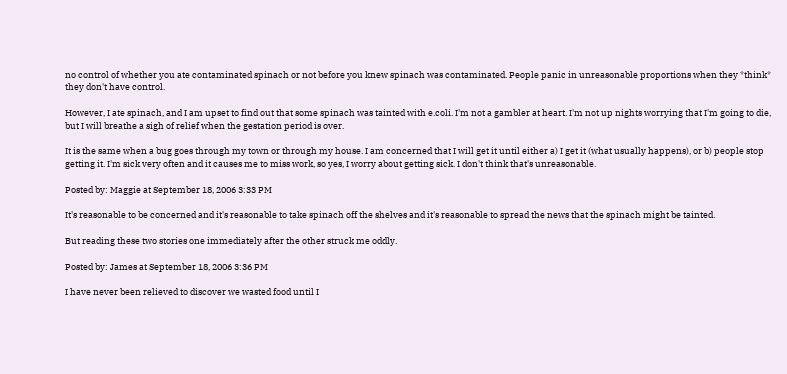no control of whether you ate contaminated spinach or not before you knew spinach was contaminated. People panic in unreasonable proportions when they *think* they don't have control.

However, I ate spinach, and I am upset to find out that some spinach was tainted with e.coli. I'm not a gambler at heart. I'm not up nights worrying that I'm going to die, but I will breathe a sigh of relief when the gestation period is over.

It is the same when a bug goes through my town or through my house. I am concerned that I will get it until either a) I get it (what usually happens), or b) people stop getting it. I'm sick very often and it causes me to miss work, so yes, I worry about getting sick. I don't think that's unreasonable.

Posted by: Maggie at September 18, 2006 3:33 PM

It's reasonable to be concerned and it's reasonable to take spinach off the shelves and it's reasonable to spread the news that the spinach might be tainted.

But reading these two stories one immediately after the other struck me oddly.

Posted by: James at September 18, 2006 3:36 PM

I have never been relieved to discover we wasted food until I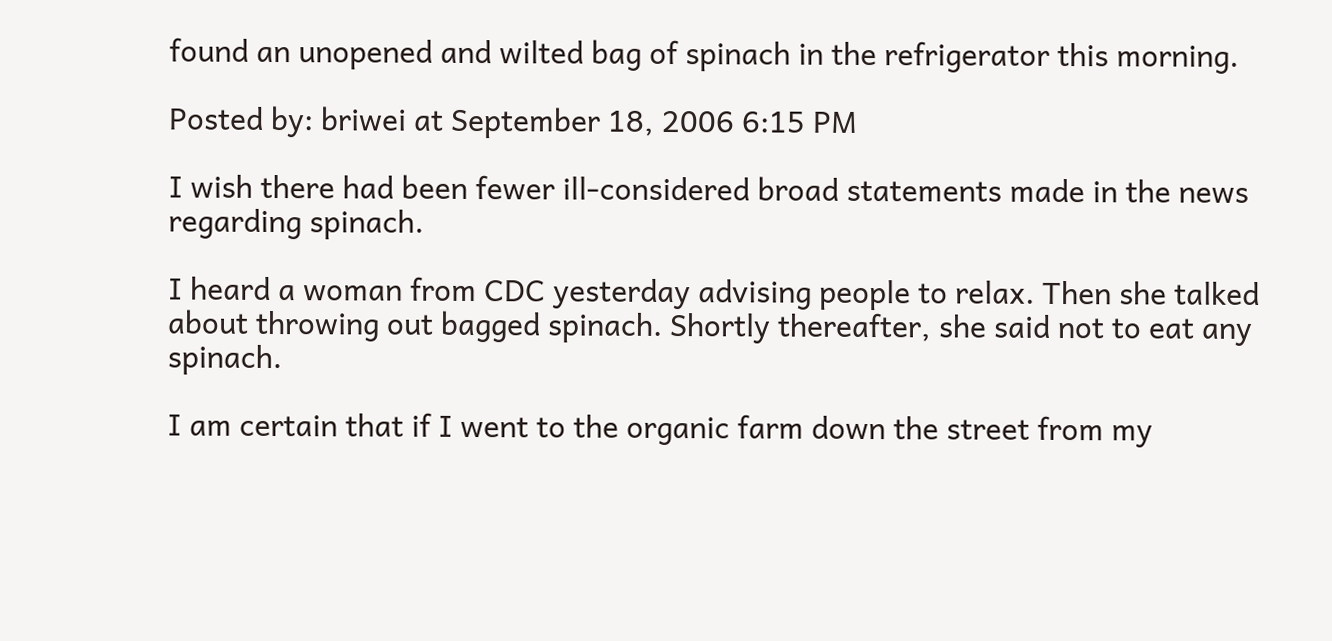found an unopened and wilted bag of spinach in the refrigerator this morning.

Posted by: briwei at September 18, 2006 6:15 PM

I wish there had been fewer ill-considered broad statements made in the news regarding spinach.

I heard a woman from CDC yesterday advising people to relax. Then she talked about throwing out bagged spinach. Shortly thereafter, she said not to eat any spinach.

I am certain that if I went to the organic farm down the street from my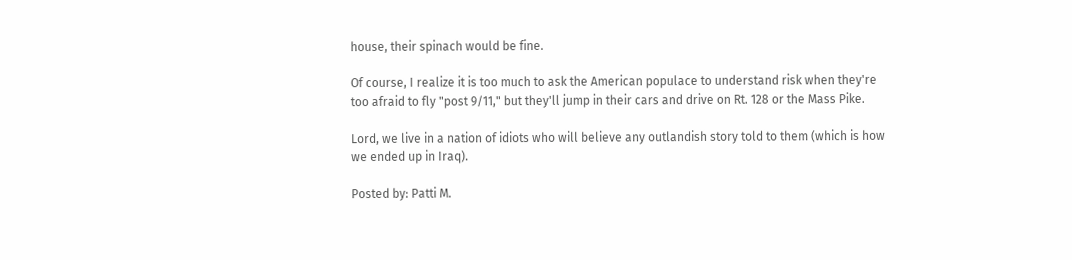house, their spinach would be fine.

Of course, I realize it is too much to ask the American populace to understand risk when they're too afraid to fly "post 9/11," but they'll jump in their cars and drive on Rt. 128 or the Mass Pike.

Lord, we live in a nation of idiots who will believe any outlandish story told to them (which is how we ended up in Iraq).

Posted by: Patti M.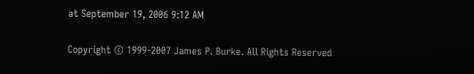at September 19, 2006 9:12 AM

Copyright © 1999-2007 James P. Burke. All Rights Reserved